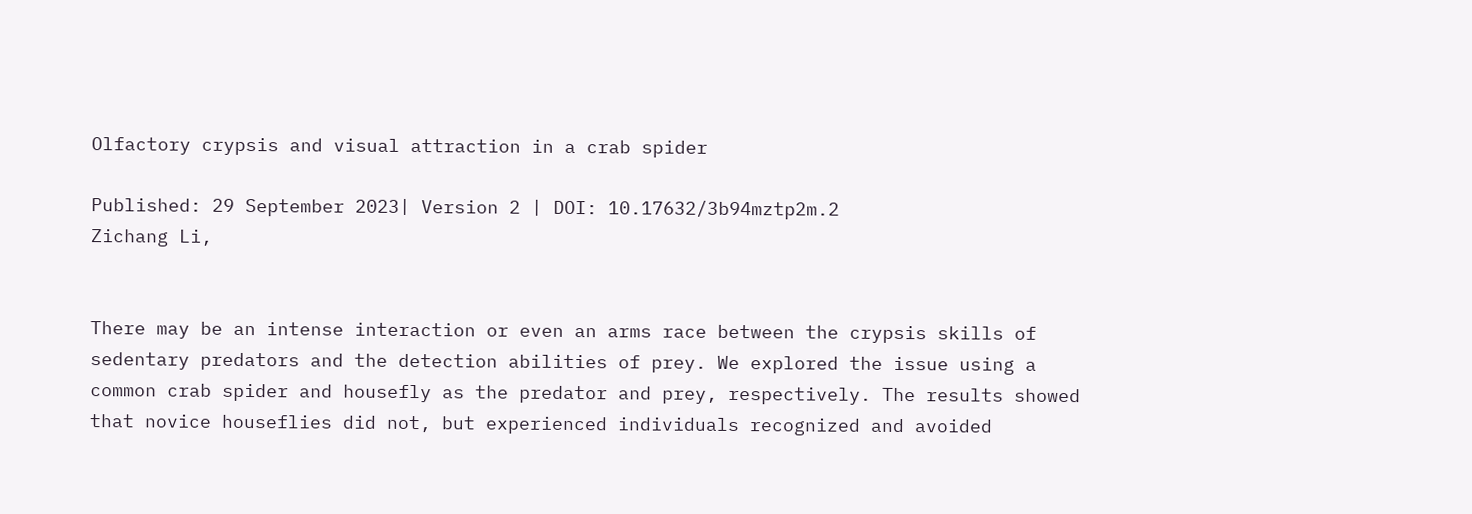Olfactory crypsis and visual attraction in a crab spider

Published: 29 September 2023| Version 2 | DOI: 10.17632/3b94mztp2m.2
Zichang Li,


There may be an intense interaction or even an arms race between the crypsis skills of sedentary predators and the detection abilities of prey. We explored the issue using a common crab spider and housefly as the predator and prey, respectively. The results showed that novice houseflies did not, but experienced individuals recognized and avoided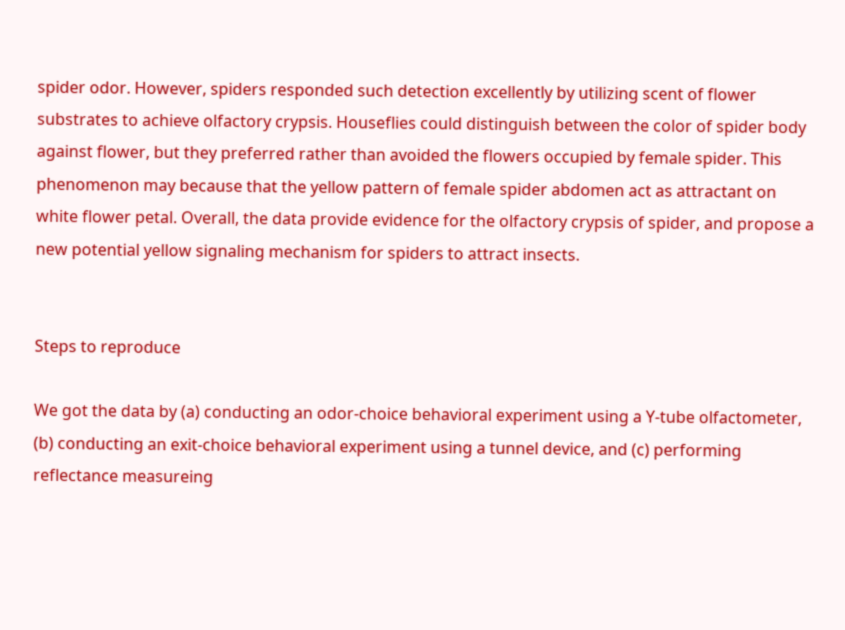spider odor. However, spiders responded such detection excellently by utilizing scent of flower substrates to achieve olfactory crypsis. Houseflies could distinguish between the color of spider body against flower, but they preferred rather than avoided the flowers occupied by female spider. This phenomenon may because that the yellow pattern of female spider abdomen act as attractant on white flower petal. Overall, the data provide evidence for the olfactory crypsis of spider, and propose a new potential yellow signaling mechanism for spiders to attract insects.


Steps to reproduce

We got the data by (a) conducting an odor-choice behavioral experiment using a Y-tube olfactometer, (b) conducting an exit-choice behavioral experiment using a tunnel device, and (c) performing reflectance measureing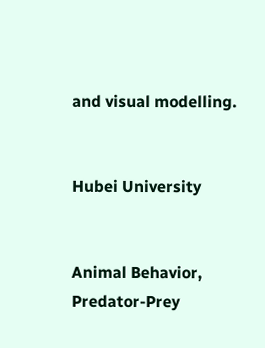and visual modelling.


Hubei University


Animal Behavior, Predator-Prey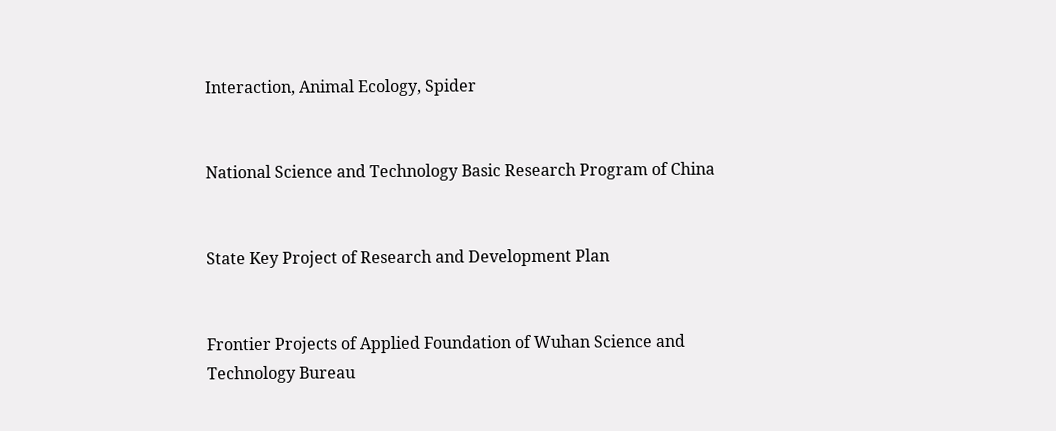Interaction, Animal Ecology, Spider


National Science and Technology Basic Research Program of China


State Key Project of Research and Development Plan


Frontier Projects of Applied Foundation of Wuhan Science and Technology Bureau